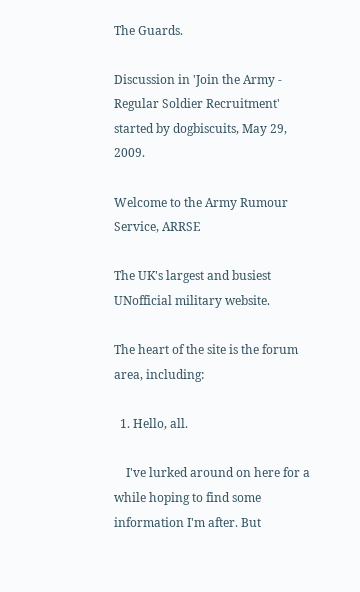The Guards.

Discussion in 'Join the Army - Regular Soldier Recruitment' started by dogbiscuits, May 29, 2009.

Welcome to the Army Rumour Service, ARRSE

The UK's largest and busiest UNofficial military website.

The heart of the site is the forum area, including:

  1. Hello, all.

    I've lurked around on here for a while hoping to find some information I'm after. But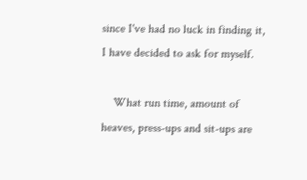since I've had no luck in finding it, I have decided to ask for myself.

    What run time, amount of heaves, press-ups and sit-ups are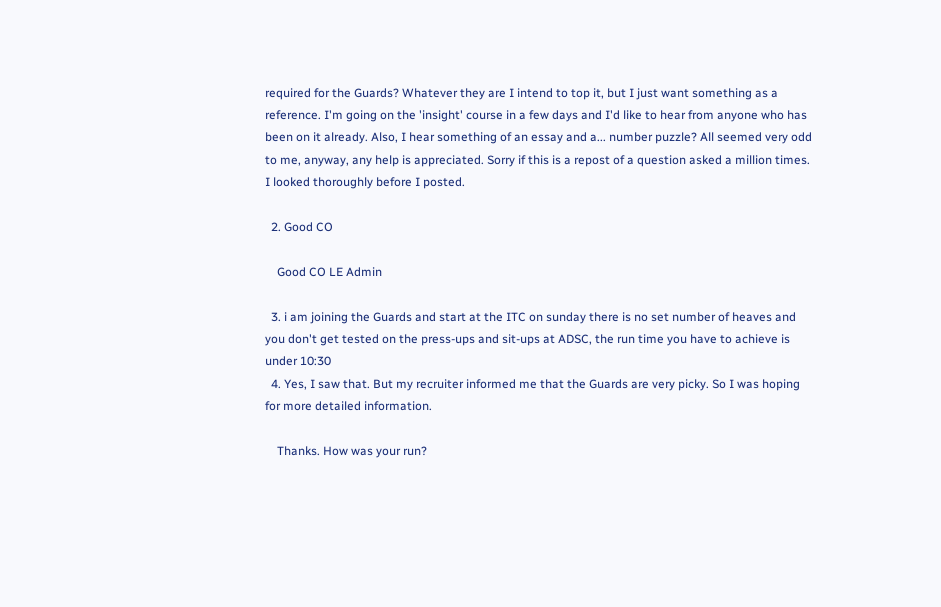required for the Guards? Whatever they are I intend to top it, but I just want something as a reference. I'm going on the 'insight' course in a few days and I'd like to hear from anyone who has been on it already. Also, I hear something of an essay and a... number puzzle? All seemed very odd to me, anyway, any help is appreciated. Sorry if this is a repost of a question asked a million times. I looked thoroughly before I posted.

  2. Good CO

    Good CO LE Admin

  3. i am joining the Guards and start at the ITC on sunday there is no set number of heaves and you don't get tested on the press-ups and sit-ups at ADSC, the run time you have to achieve is under 10:30
  4. Yes, I saw that. But my recruiter informed me that the Guards are very picky. So I was hoping for more detailed information.

    Thanks. How was your run?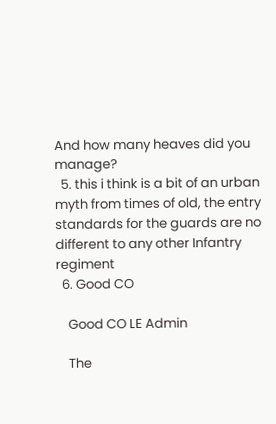And how many heaves did you manage?
  5. this i think is a bit of an urban myth from times of old, the entry standards for the guards are no different to any other Infantry regiment
  6. Good CO

    Good CO LE Admin

    The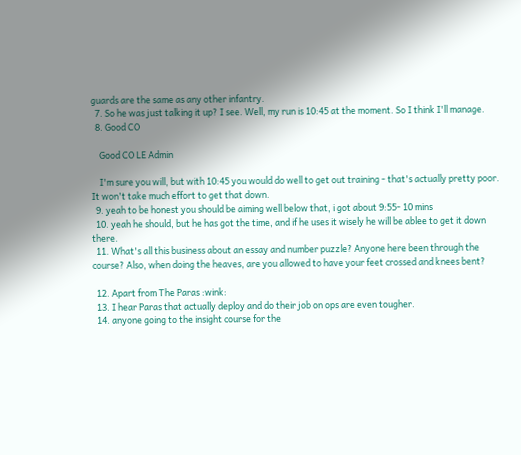guards are the same as any other infantry.
  7. So he was just talking it up? I see. Well, my run is 10:45 at the moment. So I think I'll manage.
  8. Good CO

    Good CO LE Admin

    I'm sure you will, but with 10:45 you would do well to get out training - that's actually pretty poor. It won't take much effort to get that down.
  9. yeah to be honest you should be aiming well below that, i got about 9:55- 10 mins
  10. yeah he should, but he has got the time, and if he uses it wisely he will be ablee to get it down there.
  11. What's all this business about an essay and number puzzle? Anyone here been through the course? Also, when doing the heaves, are you allowed to have your feet crossed and knees bent?

  12. Apart from The Paras :wink:
  13. I hear Paras that actually deploy and do their job on ops are even tougher.
  14. anyone going to the insight course for the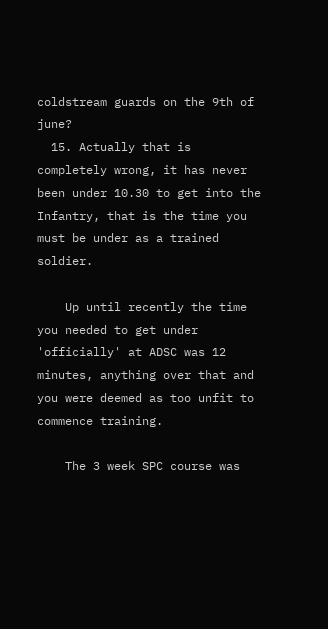coldstream guards on the 9th of june?
  15. Actually that is completely wrong, it has never been under 10.30 to get into the Infantry, that is the time you must be under as a trained soldier.

    Up until recently the time you needed to get under 'officially' at ADSC was 12 minutes, anything over that and you were deemed as too unfit to commence training.

    The 3 week SPC course was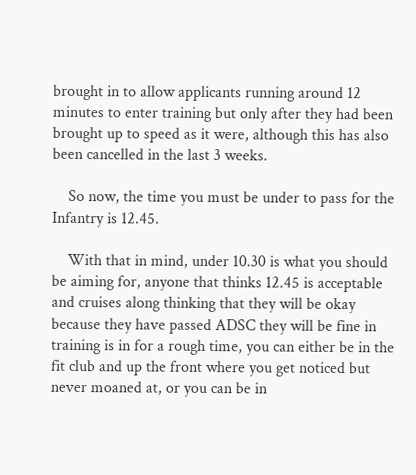brought in to allow applicants running around 12 minutes to enter training but only after they had been brought up to speed as it were, although this has also been cancelled in the last 3 weeks.

    So now, the time you must be under to pass for the Infantry is 12.45.

    With that in mind, under 10.30 is what you should be aiming for, anyone that thinks 12.45 is acceptable and cruises along thinking that they will be okay because they have passed ADSC they will be fine in training is in for a rough time, you can either be in the fit club and up the front where you get noticed but never moaned at, or you can be in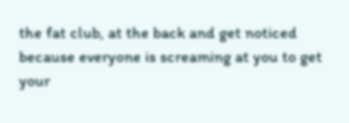the fat club, at the back and get noticed because everyone is screaming at you to get your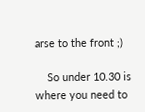arse to the front ;)

    So under 10.30 is where you need to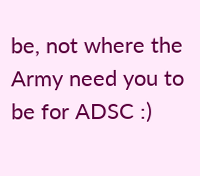be, not where the Army need you to be for ADSC :)